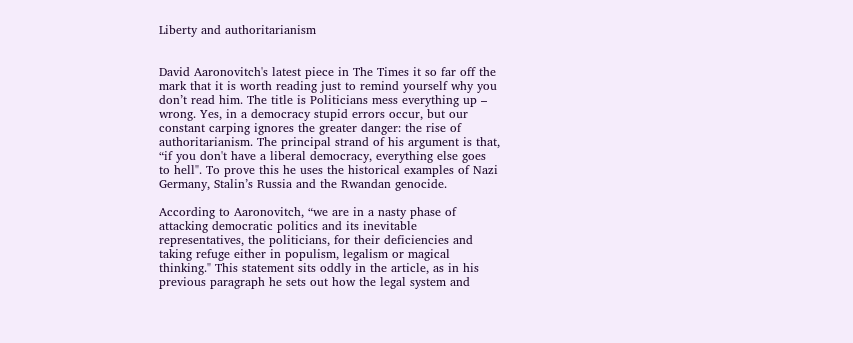Liberty and authoritarianism


David Aaronovitch's latest piece in The Times it so far off the mark that it is worth reading just to remind yourself why you don’t read him. The title is Politicians mess everything up – wrong. Yes, in a democracy stupid errors occur, but our constant carping ignores the greater danger: the rise of authoritarianism. The principal strand of his argument is that, “if you don't have a liberal democracy, everything else goes to hell". To prove this he uses the historical examples of Nazi Germany, Stalin’s Russia and the Rwandan genocide.

According to Aaronovitch, “we are in a nasty phase of attacking democratic politics and its inevitable representatives, the politicians, for their deficiencies and taking refuge either in populism, legalism or magical thinking." This statement sits oddly in the article, as in his previous paragraph he sets out how the legal system and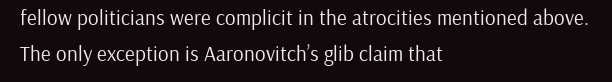fellow politicians were complicit in the atrocities mentioned above. The only exception is Aaronovitch’s glib claim that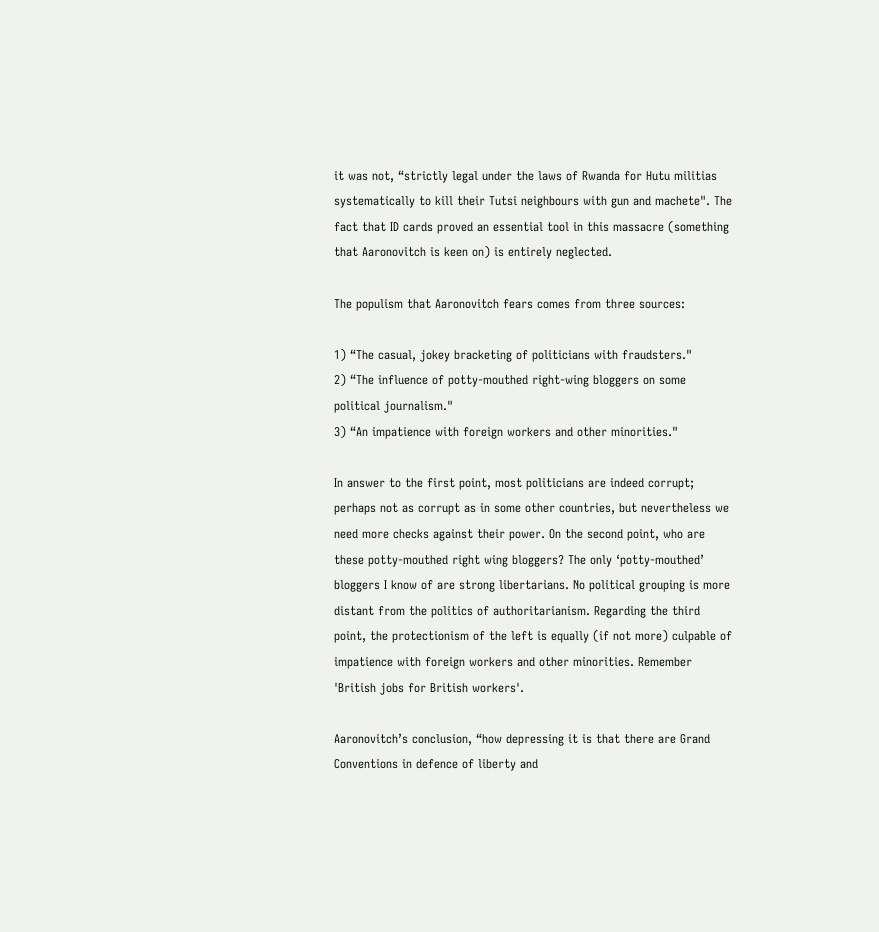it was not, “strictly legal under the laws of Rwanda for Hutu militias systematically to kill their Tutsi neighbours with gun and machete". The fact that ID cards proved an essential tool in this massacre (something that Aaronovitch is keen on) is entirely neglected.

The populism that Aaronovitch fears comes from three sources:

1) “The casual, jokey bracketing of politicians with fraudsters."
2) “The influence of potty-mouthed right-wing bloggers on some political journalism."
3) “An impatience with foreign workers and other minorities."

In answer to the first point, most politicians are indeed corrupt; perhaps not as corrupt as in some other countries, but nevertheless we need more checks against their power. On the second point, who are these potty-mouthed right wing bloggers? The only ‘potty-mouthed’ bloggers I know of are strong libertarians. No political grouping is more distant from the politics of authoritarianism. Regarding the third point, the protectionism of the left is equally (if not more) culpable of impatience with foreign workers and other minorities. Remember 'British jobs for British workers'.

Aaronovitch’s conclusion, “how depressing it is that there are Grand Conventions in defence of liberty and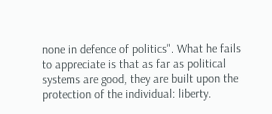none in defence of politics". What he fails to appreciate is that as far as political systems are good, they are built upon the protection of the individual: liberty.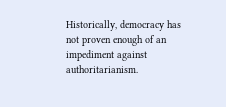Historically, democracy has not proven enough of an impediment against authoritarianism.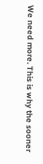We need more. This is why the sooner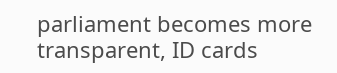parliament becomes more transparent, ID cards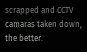scrapped and CCTV camaras taken down, the better.